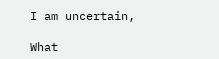I am uncertain,

What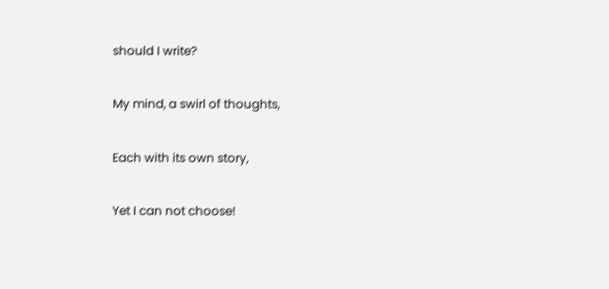should I write?

My mind, a swirl of thoughts,

Each with its own story,

Yet I can not choose!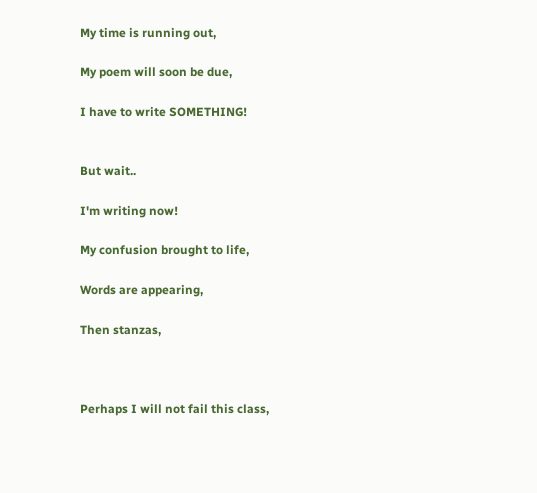My time is running out,

My poem will soon be due,

I have to write SOMETHING!


But wait..

I'm writing now!

My confusion brought to life,

Words are appearing,

Then stanzas,



Perhaps I will not fail this class,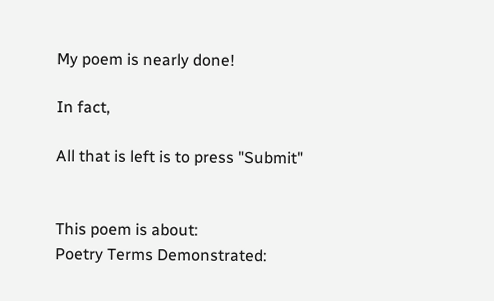My poem is nearly done!

In fact,

All that is left is to press "Submit"


This poem is about:
Poetry Terms Demonstrated: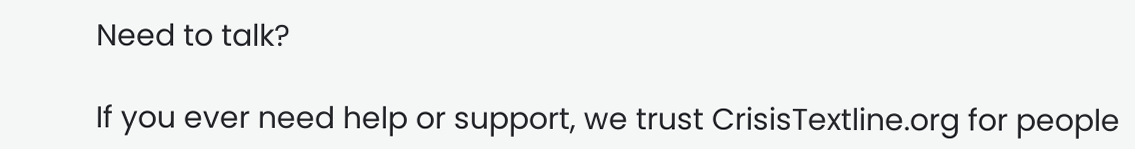Need to talk?

If you ever need help or support, we trust CrisisTextline.org for people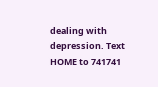dealing with depression. Text HOME to 741741